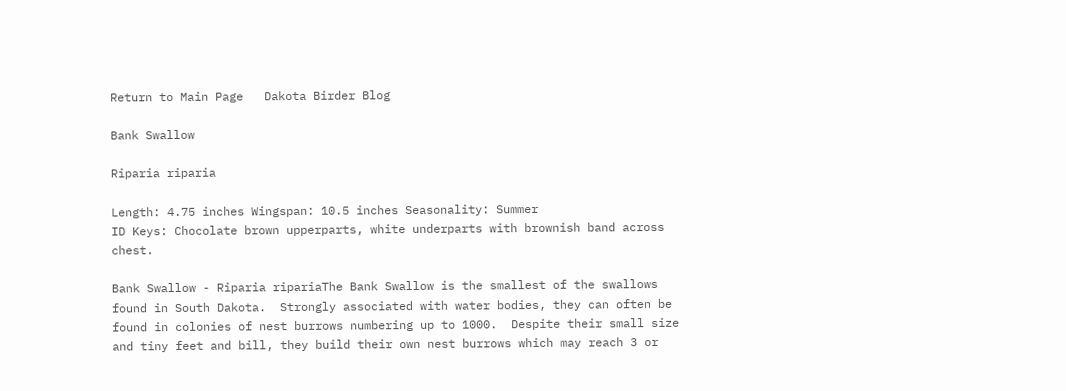Return to Main Page   Dakota Birder Blog

Bank Swallow

Riparia riparia

Length: 4.75 inches Wingspan: 10.5 inches Seasonality: Summer
ID Keys: Chocolate brown upperparts, white underparts with brownish band across chest.

Bank Swallow - Riparia ripariaThe Bank Swallow is the smallest of the swallows found in South Dakota.  Strongly associated with water bodies, they can often be found in colonies of nest burrows numbering up to 1000.  Despite their small size and tiny feet and bill, they build their own nest burrows which may reach 3 or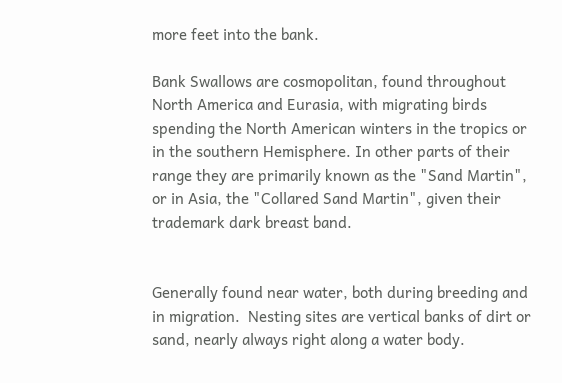more feet into the bank.

Bank Swallows are cosmopolitan, found throughout North America and Eurasia, with migrating birds spending the North American winters in the tropics or in the southern Hemisphere. In other parts of their range they are primarily known as the "Sand Martin", or in Asia, the "Collared Sand Martin", given their trademark dark breast band.


Generally found near water, both during breeding and in migration.  Nesting sites are vertical banks of dirt or sand, nearly always right along a water body.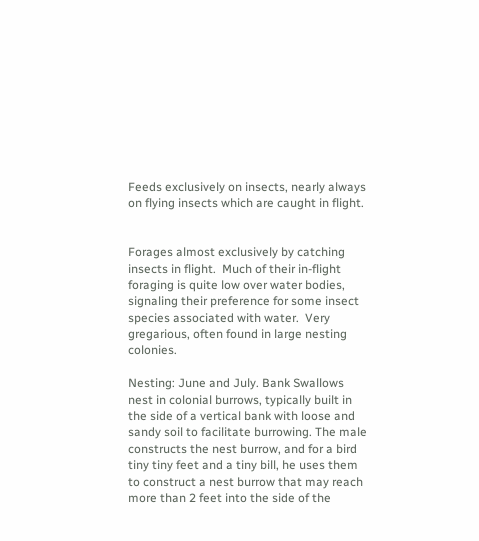Feeds exclusively on insects, nearly always on flying insects which are caught in flight.


Forages almost exclusively by catching insects in flight.  Much of their in-flight foraging is quite low over water bodies, signaling their preference for some insect species associated with water.  Very gregarious, often found in large nesting colonies.

Nesting: June and July. Bank Swallows nest in colonial burrows, typically built in the side of a vertical bank with loose and sandy soil to facilitate burrowing. The male constructs the nest burrow, and for a bird tiny tiny feet and a tiny bill, he uses them to construct a nest burrow that may reach more than 2 feet into the side of the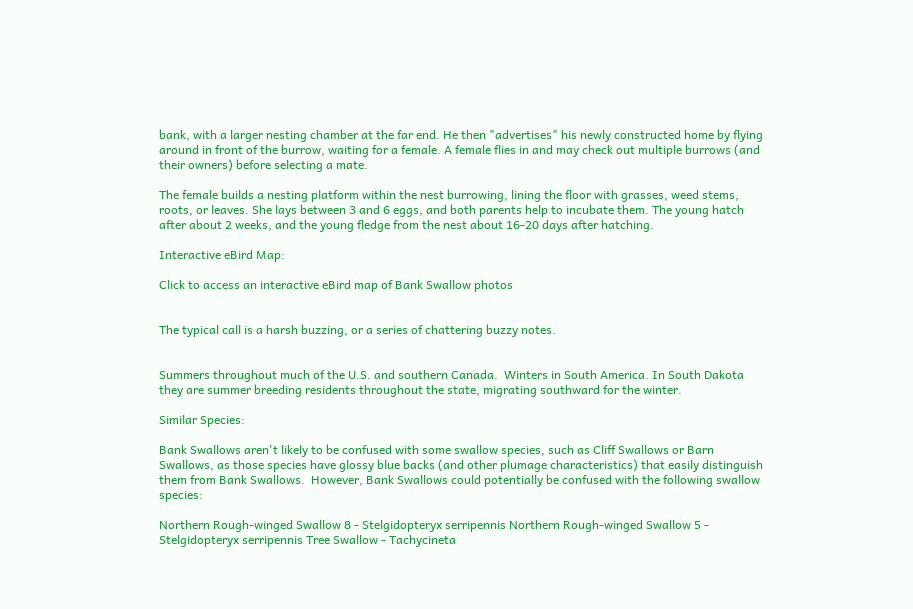bank, with a larger nesting chamber at the far end. He then "advertises" his newly constructed home by flying around in front of the burrow, waiting for a female. A female flies in and may check out multiple burrows (and their owners) before selecting a mate.

The female builds a nesting platform within the nest burrowing, lining the floor with grasses, weed stems, roots, or leaves. She lays between 3 and 6 eggs, and both parents help to incubate them. The young hatch after about 2 weeks, and the young fledge from the nest about 16-20 days after hatching.

Interactive eBird Map:

Click to access an interactive eBird map of Bank Swallow photos


The typical call is a harsh buzzing, or a series of chattering buzzy notes.


Summers throughout much of the U.S. and southern Canada.  Winters in South America. In South Dakota they are summer breeding residents throughout the state, migrating southward for the winter.

Similar Species:

Bank Swallows aren't likely to be confused with some swallow species, such as Cliff Swallows or Barn Swallows, as those species have glossy blue backs (and other plumage characteristics) that easily distinguish them from Bank Swallows.  However, Bank Swallows could potentially be confused with the following swallow species:

Northern Rough-winged Swallow 8 - Stelgidopteryx serripennis Northern Rough-winged Swallow 5 - Stelgidopteryx serripennis Tree Swallow - Tachycineta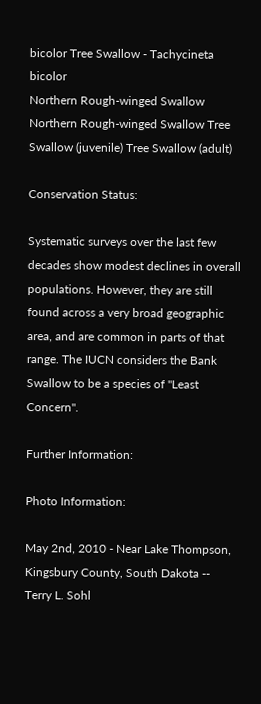bicolor Tree Swallow - Tachycineta bicolor
Northern Rough-winged Swallow Northern Rough-winged Swallow Tree Swallow (juvenile) Tree Swallow (adult)

Conservation Status:

Systematic surveys over the last few decades show modest declines in overall populations. However, they are still found across a very broad geographic area, and are common in parts of that range. The IUCN considers the Bank Swallow to be a species of "Least Concern".

Further Information:

Photo Information:

May 2nd, 2010 - Near Lake Thompson, Kingsbury County, South Dakota -- Terry L. Sohl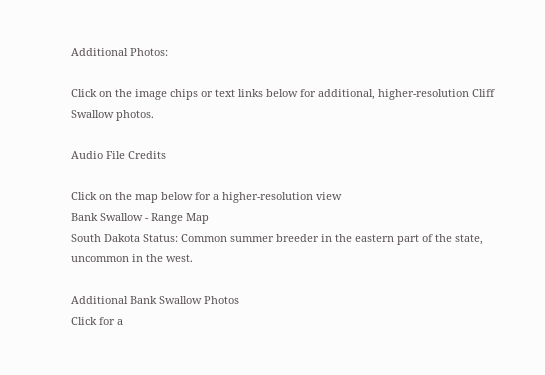Additional Photos:

Click on the image chips or text links below for additional, higher-resolution Cliff Swallow photos.

Audio File Credits

Click on the map below for a higher-resolution view
Bank Swallow - Range Map
South Dakota Status: Common summer breeder in the eastern part of the state, uncommon in the west.

Additional Bank Swallow Photos
Click for a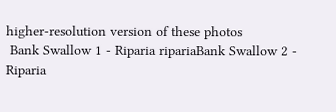higher-resolution version of these photos
 Bank Swallow 1 - Riparia ripariaBank Swallow 2 - Riparia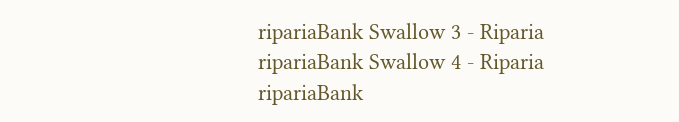ripariaBank Swallow 3 - Riparia ripariaBank Swallow 4 - Riparia ripariaBank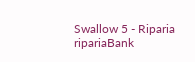Swallow 5 - Riparia ripariaBank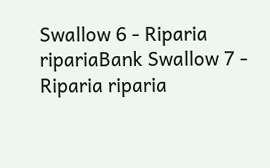Swallow 6 - Riparia ripariaBank Swallow 7 - Riparia riparia